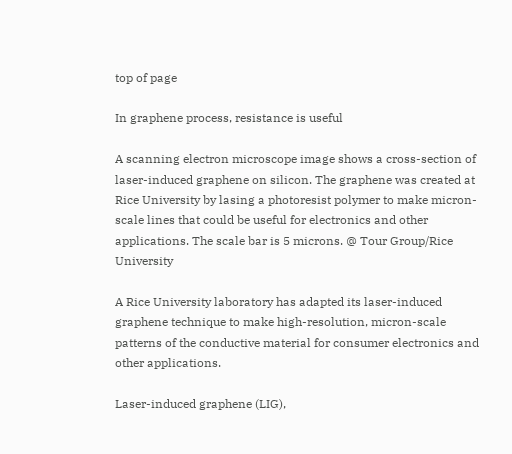top of page

In graphene process, resistance is useful

A scanning electron microscope image shows a cross-section of laser-induced graphene on silicon. The graphene was created at Rice University by lasing a photoresist polymer to make micron-scale lines that could be useful for electronics and other applications. The scale bar is 5 microns. @ Tour Group/Rice University

A Rice University laboratory has adapted its laser-induced graphene technique to make high-resolution, micron-scale patterns of the conductive material for consumer electronics and other applications.

Laser-induced graphene (LIG),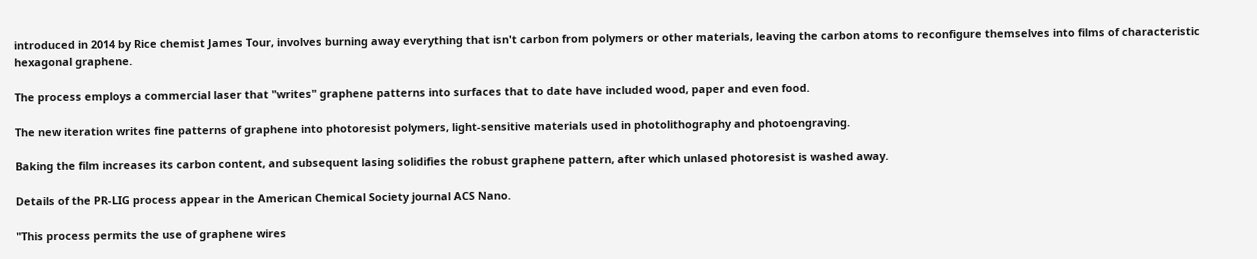introduced in 2014 by Rice chemist James Tour, involves burning away everything that isn't carbon from polymers or other materials, leaving the carbon atoms to reconfigure themselves into films of characteristic hexagonal graphene.

The process employs a commercial laser that "writes" graphene patterns into surfaces that to date have included wood, paper and even food.

The new iteration writes fine patterns of graphene into photoresist polymers, light-sensitive materials used in photolithography and photoengraving.

Baking the film increases its carbon content, and subsequent lasing solidifies the robust graphene pattern, after which unlased photoresist is washed away.

Details of the PR-LIG process appear in the American Chemical Society journal ACS Nano.

"This process permits the use of graphene wires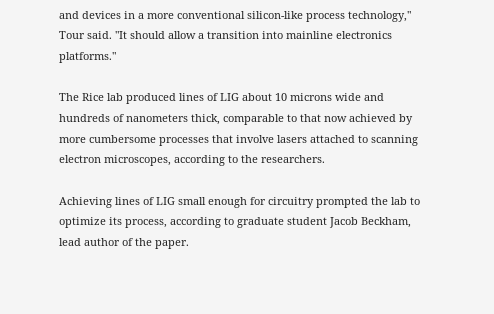and devices in a more conventional silicon-like process technology," Tour said. "It should allow a transition into mainline electronics platforms."

The Rice lab produced lines of LIG about 10 microns wide and hundreds of nanometers thick, comparable to that now achieved by more cumbersome processes that involve lasers attached to scanning electron microscopes, according to the researchers.

Achieving lines of LIG small enough for circuitry prompted the lab to optimize its process, according to graduate student Jacob Beckham, lead author of the paper.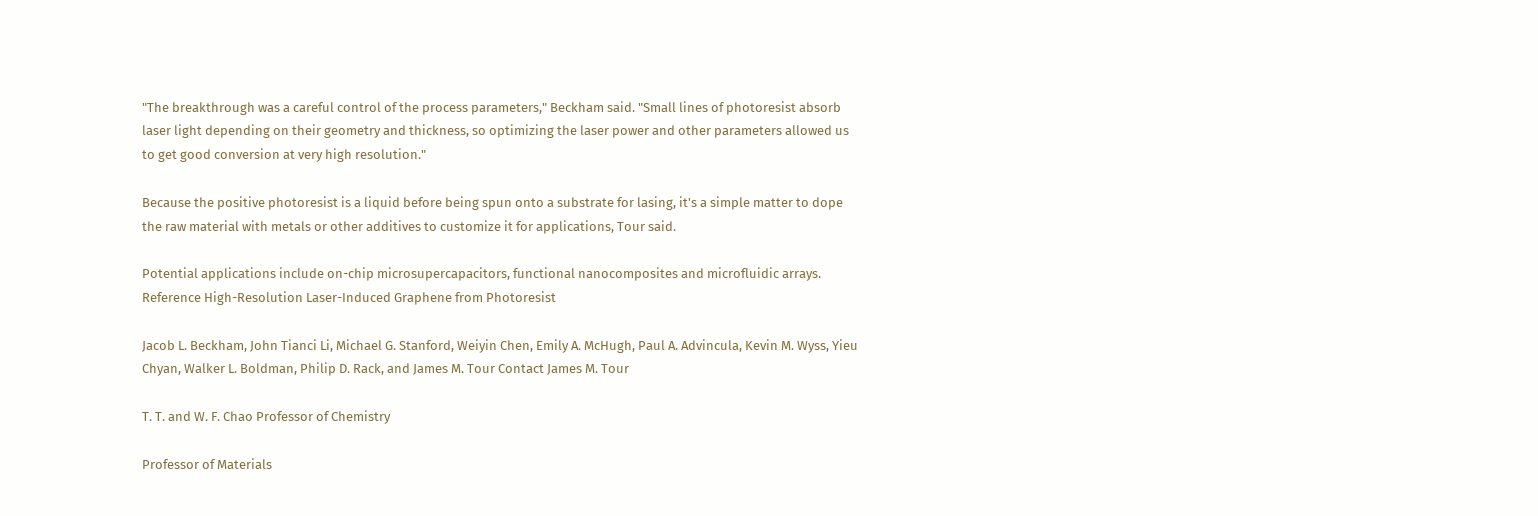"The breakthrough was a careful control of the process parameters," Beckham said. "Small lines of photoresist absorb laser light depending on their geometry and thickness, so optimizing the laser power and other parameters allowed us to get good conversion at very high resolution."

Because the positive photoresist is a liquid before being spun onto a substrate for lasing, it's a simple matter to dope the raw material with metals or other additives to customize it for applications, Tour said.

Potential applications include on-chip microsupercapacitors, functional nanocomposites and microfluidic arrays. Reference High-Resolution Laser-Induced Graphene from Photoresist

Jacob L. Beckham, John Tianci Li, Michael G. Stanford, Weiyin Chen, Emily A. McHugh, Paul A. Advincula, Kevin M. Wyss, Yieu Chyan, Walker L. Boldman, Philip D. Rack, and James M. Tour Contact James M. Tour

T. T. and W. F. Chao Professor of Chemistry

Professor of Materials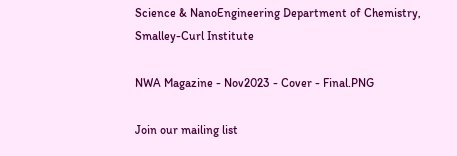Science & NanoEngineering Department of Chemistry, Smalley-Curl Institute

NWA Magazine - Nov2023 - Cover - Final.PNG

Join our mailing list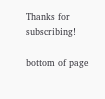Thanks for subscribing!

bottom of page